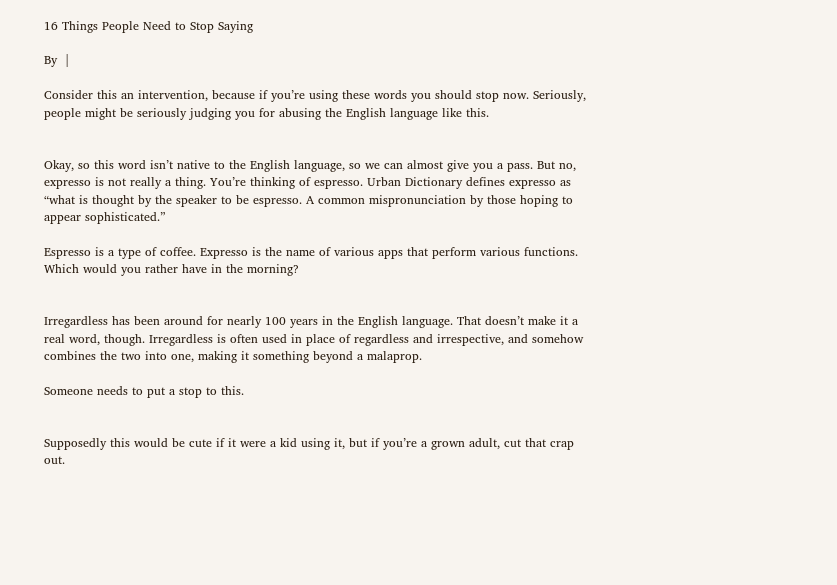16 Things People Need to Stop Saying

By  |

Consider this an intervention, because if you’re using these words you should stop now. Seriously, people might be seriously judging you for abusing the English language like this.


Okay, so this word isn’t native to the English language, so we can almost give you a pass. But no, expresso is not really a thing. You’re thinking of espresso. Urban Dictionary defines expresso as “what is thought by the speaker to be espresso. A common mispronunciation by those hoping to appear sophisticated.”

Espresso is a type of coffee. Expresso is the name of various apps that perform various functions. Which would you rather have in the morning?


Irregardless has been around for nearly 100 years in the English language. That doesn’t make it a real word, though. Irregardless is often used in place of regardless and irrespective, and somehow combines the two into one, making it something beyond a malaprop.

Someone needs to put a stop to this.


Supposedly this would be cute if it were a kid using it, but if you’re a grown adult, cut that crap out.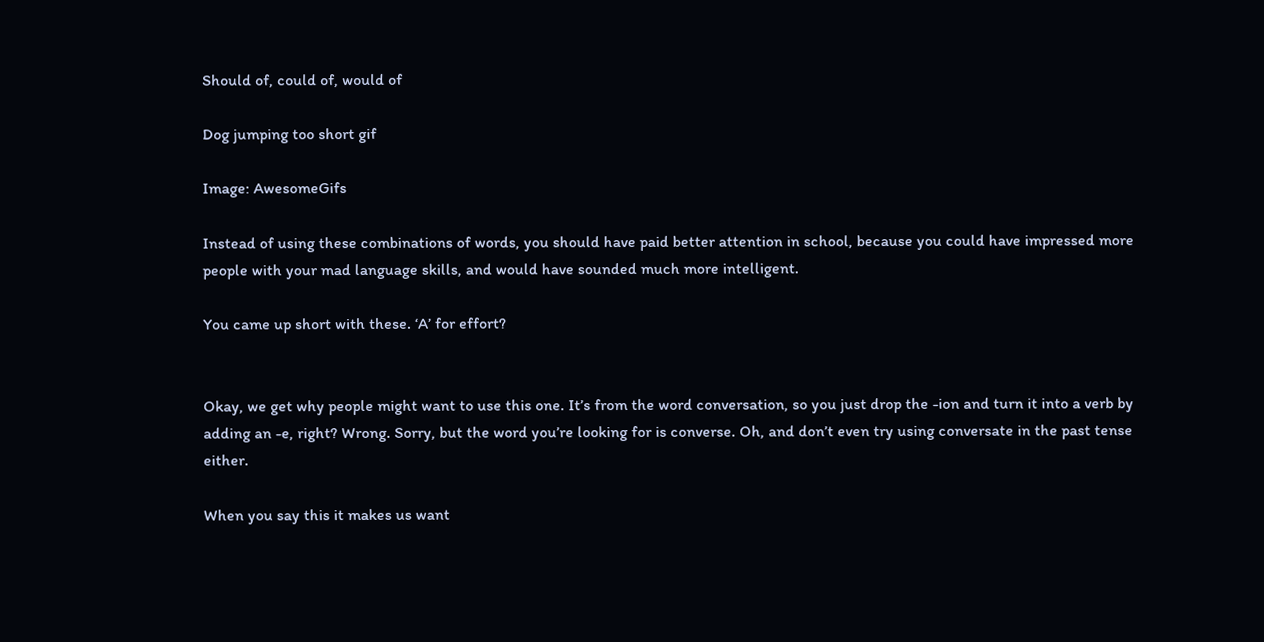Should of, could of, would of

Dog jumping too short gif

Image: AwesomeGifs

Instead of using these combinations of words, you should have paid better attention in school, because you could have impressed more people with your mad language skills, and would have sounded much more intelligent.

You came up short with these. ‘A’ for effort?


Okay, we get why people might want to use this one. It’s from the word conversation, so you just drop the -ion and turn it into a verb by adding an -e, right? Wrong. Sorry, but the word you’re looking for is converse. Oh, and don’t even try using conversate in the past tense either.

When you say this it makes us want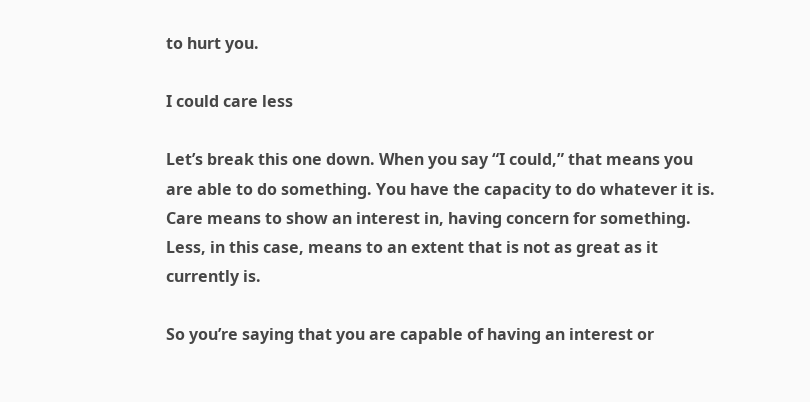to hurt you.

I could care less

Let’s break this one down. When you say “I could,” that means you are able to do something. You have the capacity to do whatever it is. Care means to show an interest in, having concern for something. Less, in this case, means to an extent that is not as great as it currently is.

So you’re saying that you are capable of having an interest or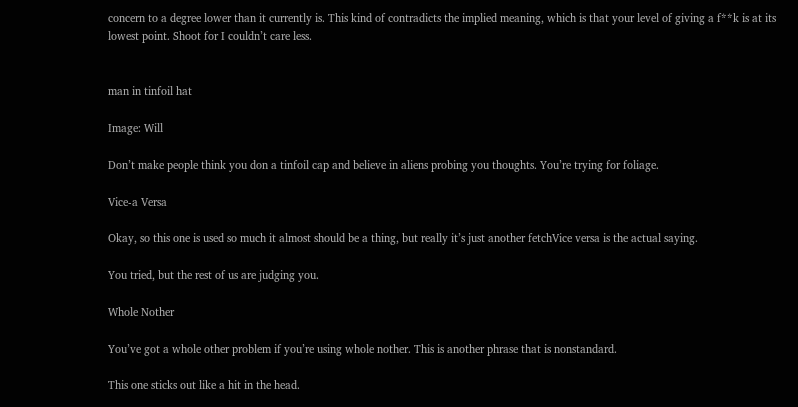concern to a degree lower than it currently is. This kind of contradicts the implied meaning, which is that your level of giving a f**k is at its lowest point. Shoot for I couldn’t care less.


man in tinfoil hat

Image: Will

Don’t make people think you don a tinfoil cap and believe in aliens probing you thoughts. You’re trying for foliage.

Vice-a Versa

Okay, so this one is used so much it almost should be a thing, but really it’s just another fetchVice versa is the actual saying.

You tried, but the rest of us are judging you.

Whole Nother

You’ve got a whole other problem if you’re using whole nother. This is another phrase that is nonstandard.

This one sticks out like a hit in the head.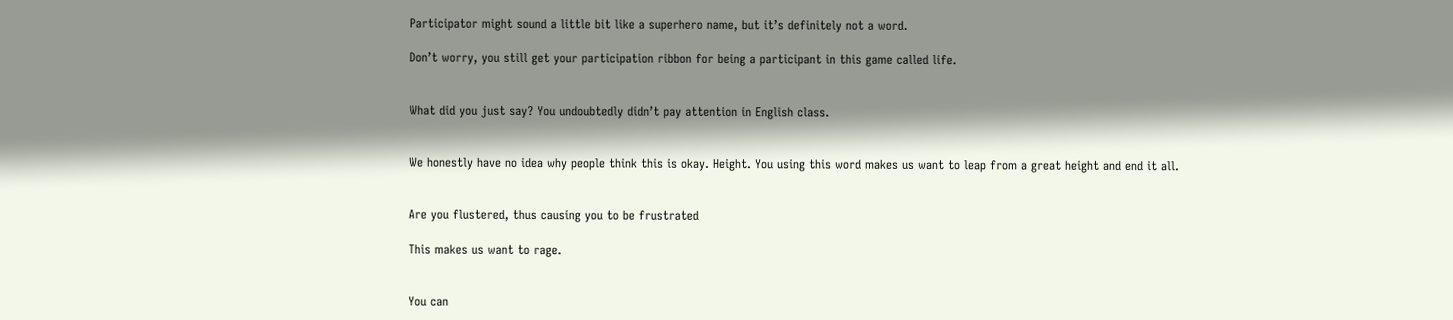Participator might sound a little bit like a superhero name, but it’s definitely not a word.

Don’t worry, you still get your participation ribbon for being a participant in this game called life.


What did you just say? You undoubtedly didn’t pay attention in English class.


We honestly have no idea why people think this is okay. Height. You using this word makes us want to leap from a great height and end it all.


Are you flustered, thus causing you to be frustrated

This makes us want to rage.


You can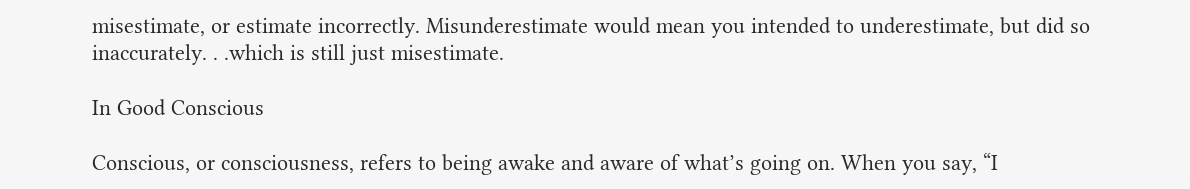misestimate, or estimate incorrectly. Misunderestimate would mean you intended to underestimate, but did so inaccurately. . .which is still just misestimate.

In Good Conscious

Conscious, or consciousness, refers to being awake and aware of what’s going on. When you say, “I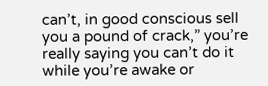can’t, in good conscious sell you a pound of crack,” you’re really saying you can’t do it while you’re awake or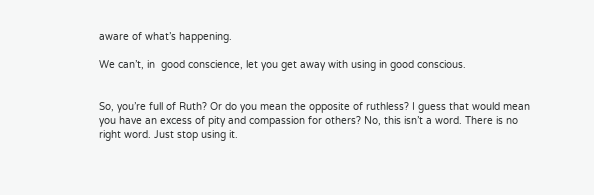aware of what’s happening.

We can’t, in  good conscience, let you get away with using in good conscious.


So, you’re full of Ruth? Or do you mean the opposite of ruthless? I guess that would mean you have an excess of pity and compassion for others? No, this isn’t a word. There is no right word. Just stop using it.